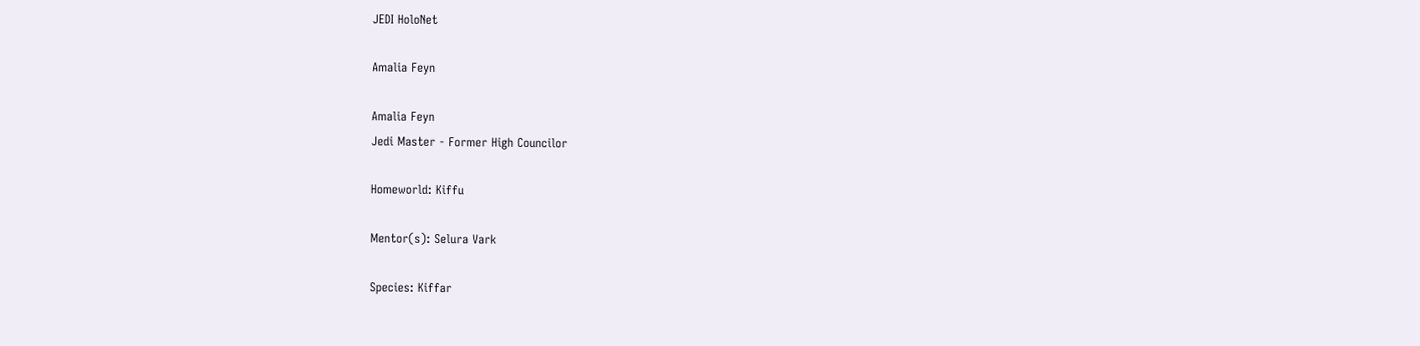JEDI HoloNet

Amalia Feyn

Amalia Feyn
Jedi Master - Former High Councilor

Homeworld: Kiffu

Mentor(s): Selura Vark

Species: Kiffar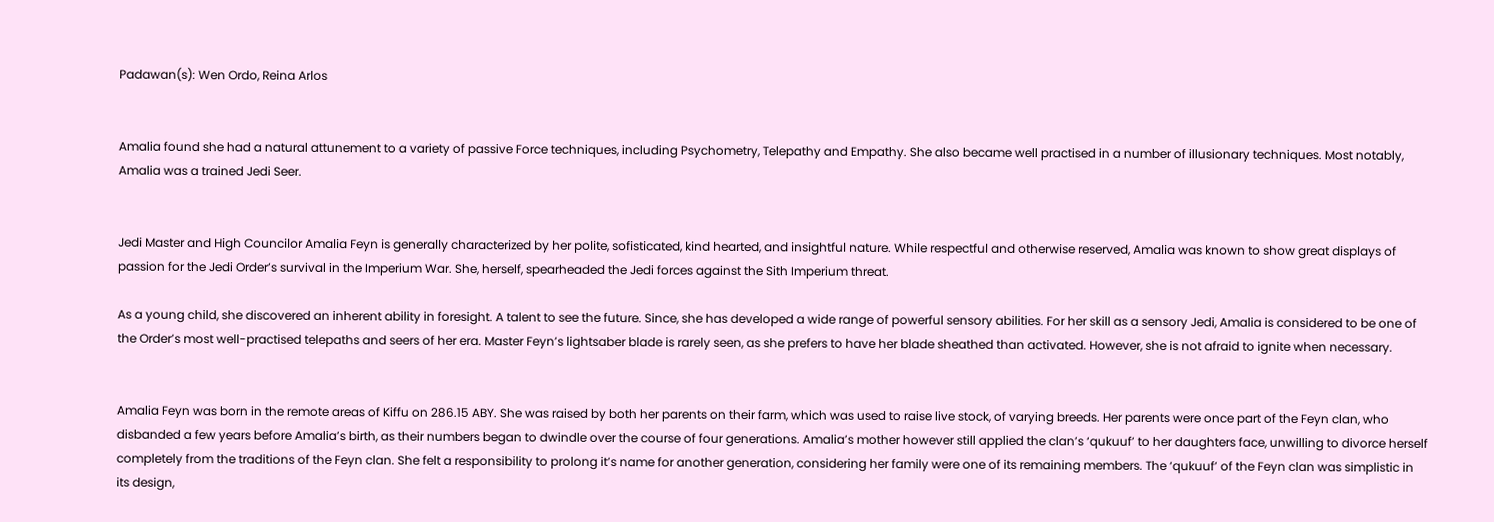Padawan(s): Wen Ordo, Reina Arlos


Amalia found she had a natural attunement to a variety of passive Force techniques, including Psychometry, Telepathy and Empathy. She also became well practised in a number of illusionary techniques. Most notably, Amalia was a trained Jedi Seer.


Jedi Master and High Councilor Amalia Feyn is generally characterized by her polite, sofisticated, kind hearted, and insightful nature. While respectful and otherwise reserved, Amalia was known to show great displays of passion for the Jedi Order’s survival in the Imperium War. She, herself, spearheaded the Jedi forces against the Sith Imperium threat.

As a young child, she discovered an inherent ability in foresight. A talent to see the future. Since, she has developed a wide range of powerful sensory abilities. For her skill as a sensory Jedi, Amalia is considered to be one of the Order’s most well-practised telepaths and seers of her era. Master Feyn’s lightsaber blade is rarely seen, as she prefers to have her blade sheathed than activated. However, she is not afraid to ignite when necessary.


Amalia Feyn was born in the remote areas of Kiffu on 286.15 ABY. She was raised by both her parents on their farm, which was used to raise live stock, of varying breeds. Her parents were once part of the Feyn clan, who disbanded a few years before Amalia’s birth, as their numbers began to dwindle over the course of four generations. Amalia’s mother however still applied the clan’s ‘qukuuf’ to her daughters face, unwilling to divorce herself completely from the traditions of the Feyn clan. She felt a responsibility to prolong it’s name for another generation, considering her family were one of its remaining members. The ‘qukuuf’ of the Feyn clan was simplistic in its design,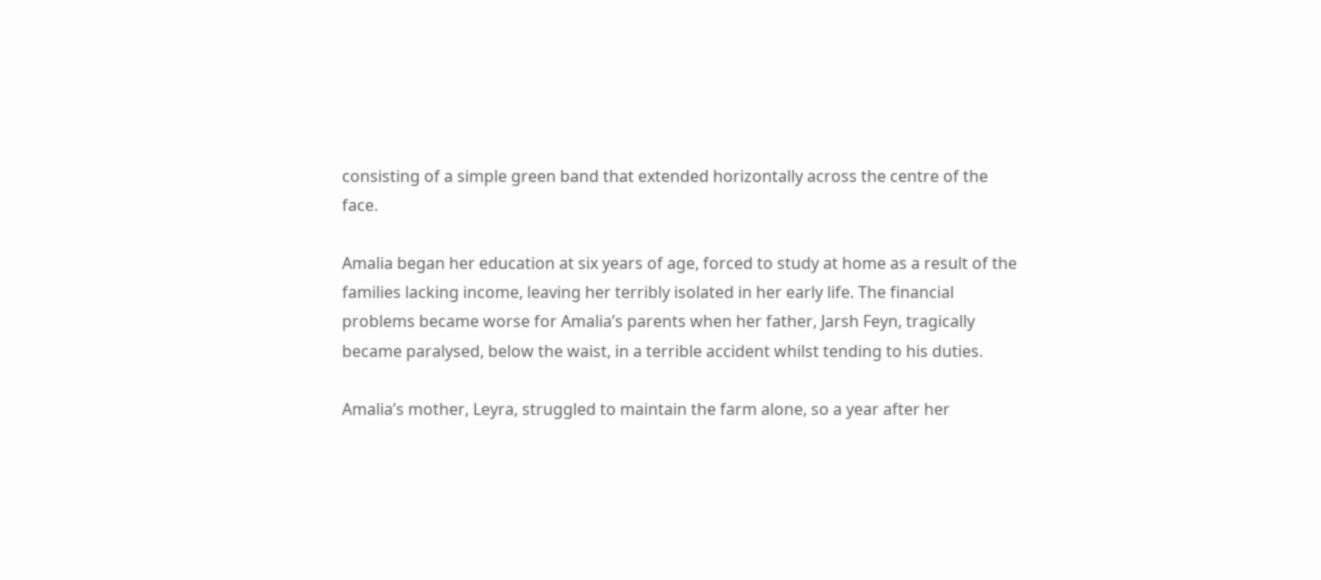consisting of a simple green band that extended horizontally across the centre of the face.

Amalia began her education at six years of age, forced to study at home as a result of the families lacking income, leaving her terribly isolated in her early life. The financial problems became worse for Amalia’s parents when her father, Jarsh Feyn, tragically became paralysed, below the waist, in a terrible accident whilst tending to his duties.

Amalia’s mother, Leyra, struggled to maintain the farm alone, so a year after her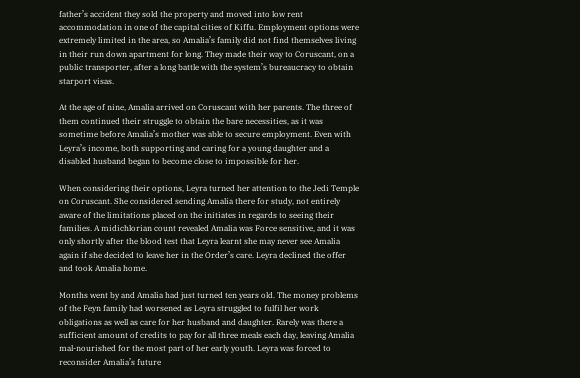father’s accident they sold the property and moved into low rent accommodation in one of the capital cities of Kiffu. Employment options were extremely limited in the area, so Amalia’s family did not find themselves living in their run down apartment for long. They made their way to Coruscant, on a public transporter, after a long battle with the system’s bureaucracy to obtain starport visas.

At the age of nine, Amalia arrived on Coruscant with her parents. The three of them continued their struggle to obtain the bare necessities, as it was sometime before Amalia’s mother was able to secure employment. Even with Leyra’s income, both supporting and caring for a young daughter and a disabled husband began to become close to impossible for her.

When considering their options, Leyra turned her attention to the Jedi Temple on Coruscant. She considered sending Amalia there for study, not entirely aware of the limitations placed on the initiates in regards to seeing their families. A midichlorian count revealed Amalia was Force sensitive, and it was only shortly after the blood test that Leyra learnt she may never see Amalia again if she decided to leave her in the Order’s care. Leyra declined the offer and took Amalia home.

Months went by and Amalia had just turned ten years old. The money problems of the Feyn family had worsened as Leyra struggled to fulfil her work obligations as well as care for her husband and daughter. Rarely was there a sufficient amount of credits to pay for all three meals each day, leaving Amalia mal-nourished for the most part of her early youth. Leyra was forced to reconsider Amalia’s future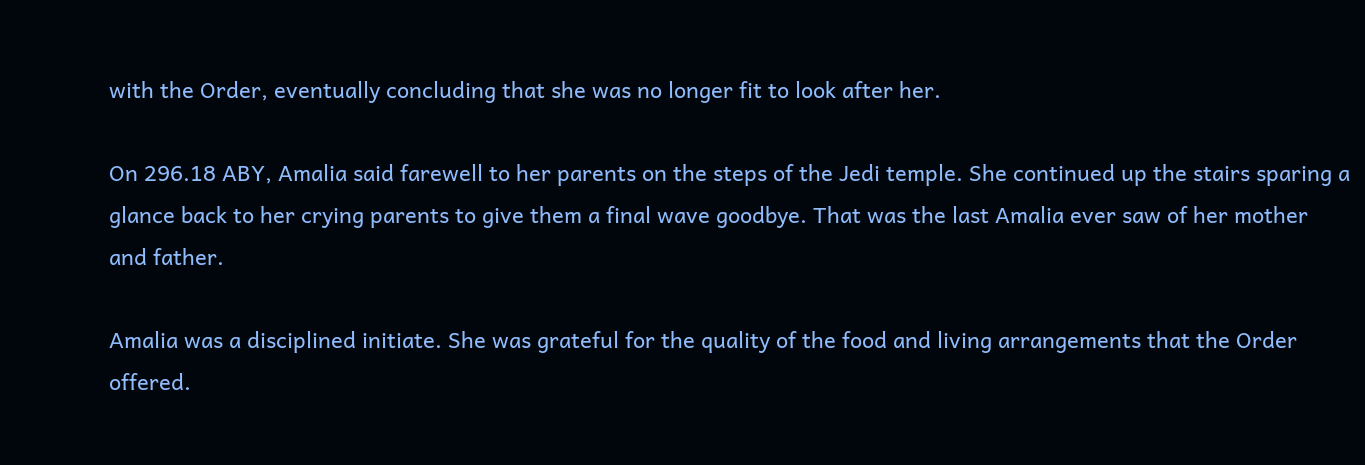with the Order, eventually concluding that she was no longer fit to look after her.

On 296.18 ABY, Amalia said farewell to her parents on the steps of the Jedi temple. She continued up the stairs sparing a glance back to her crying parents to give them a final wave goodbye. That was the last Amalia ever saw of her mother and father.

Amalia was a disciplined initiate. She was grateful for the quality of the food and living arrangements that the Order offered.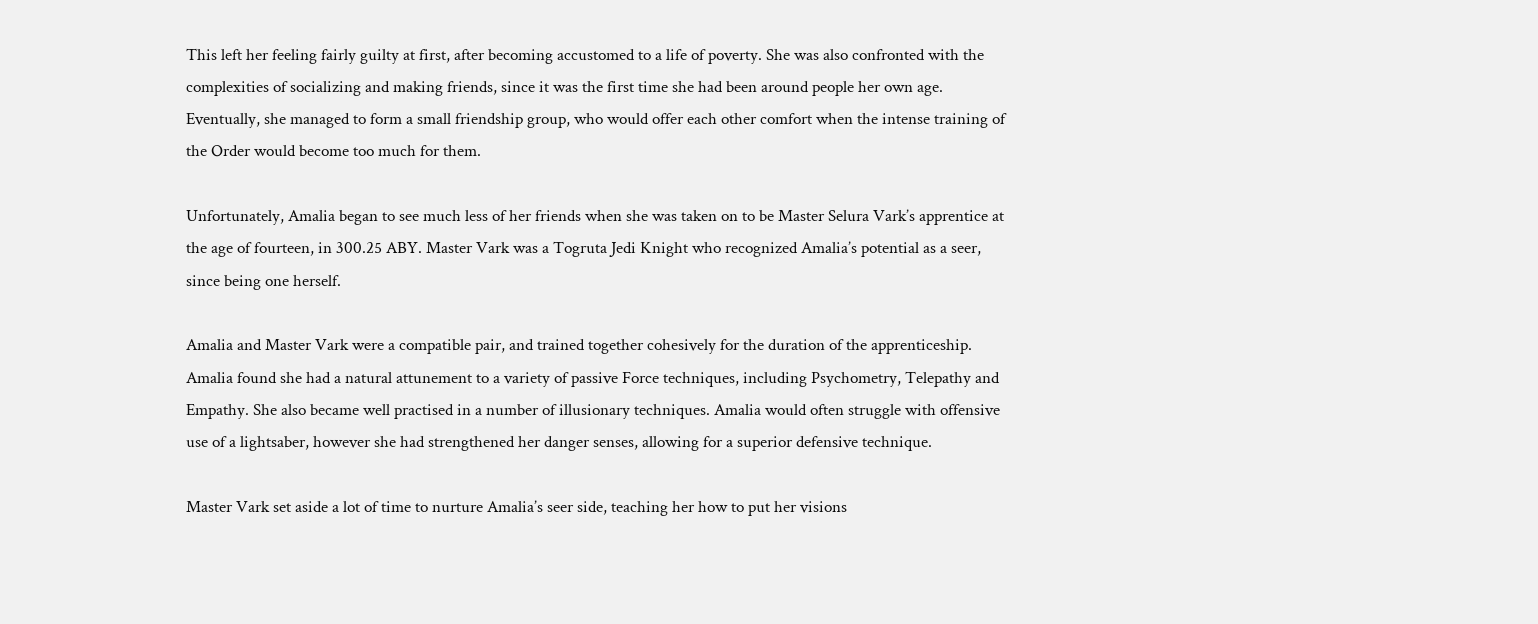This left her feeling fairly guilty at first, after becoming accustomed to a life of poverty. She was also confronted with the complexities of socializing and making friends, since it was the first time she had been around people her own age. Eventually, she managed to form a small friendship group, who would offer each other comfort when the intense training of the Order would become too much for them.

Unfortunately, Amalia began to see much less of her friends when she was taken on to be Master Selura Vark’s apprentice at the age of fourteen, in 300.25 ABY. Master Vark was a Togruta Jedi Knight who recognized Amalia’s potential as a seer, since being one herself.

Amalia and Master Vark were a compatible pair, and trained together cohesively for the duration of the apprenticeship. Amalia found she had a natural attunement to a variety of passive Force techniques, including Psychometry, Telepathy and Empathy. She also became well practised in a number of illusionary techniques. Amalia would often struggle with offensive use of a lightsaber, however she had strengthened her danger senses, allowing for a superior defensive technique.

Master Vark set aside a lot of time to nurture Amalia’s seer side, teaching her how to put her visions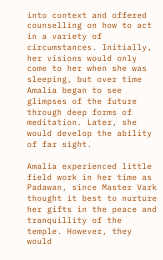into context and offered counselling on how to act in a variety of circumstances. Initially, her visions would only come to her when she was sleeping, but over time Amalia began to see glimpses of the future through deep forms of meditation. Later, she would develop the ability of far sight.

Amalia experienced little field work in her time as Padawan, since Master Vark thought it best to nurture her gifts in the peace and tranquillity of the temple. However, they would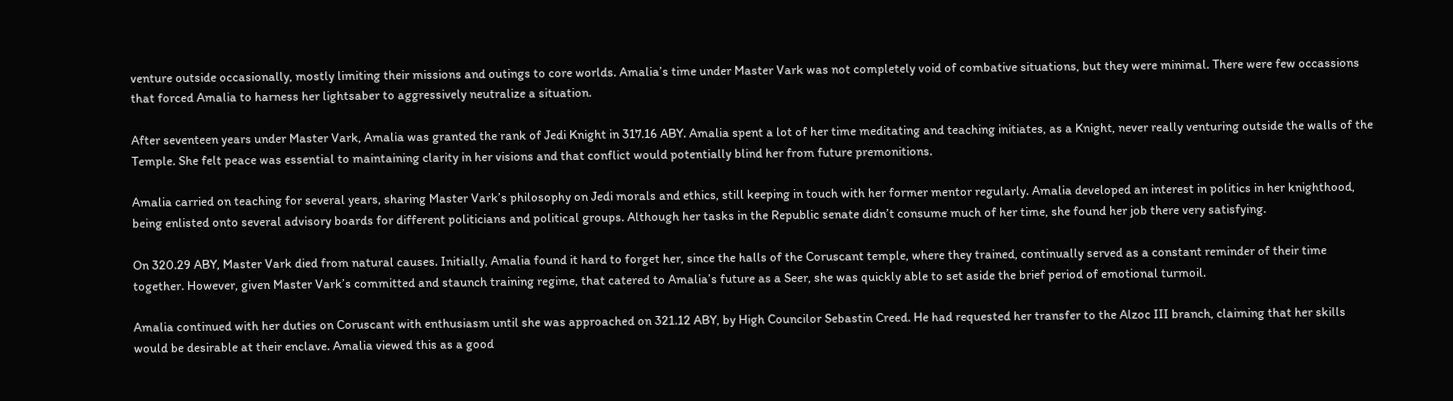venture outside occasionally, mostly limiting their missions and outings to core worlds. Amalia’s time under Master Vark was not completely void of combative situations, but they were minimal. There were few occassions that forced Amalia to harness her lightsaber to aggressively neutralize a situation.

After seventeen years under Master Vark, Amalia was granted the rank of Jedi Knight in 317.16 ABY. Amalia spent a lot of her time meditating and teaching initiates, as a Knight, never really venturing outside the walls of the Temple. She felt peace was essential to maintaining clarity in her visions and that conflict would potentially blind her from future premonitions.

Amalia carried on teaching for several years, sharing Master Vark’s philosophy on Jedi morals and ethics, still keeping in touch with her former mentor regularly. Amalia developed an interest in politics in her knighthood, being enlisted onto several advisory boards for different politicians and political groups. Although her tasks in the Republic senate didn’t consume much of her time, she found her job there very satisfying.

On 320.29 ABY, Master Vark died from natural causes. Initially, Amalia found it hard to forget her, since the halls of the Coruscant temple, where they trained, continually served as a constant reminder of their time together. However, given Master Vark’s committed and staunch training regime, that catered to Amalia’s future as a Seer, she was quickly able to set aside the brief period of emotional turmoil.

Amalia continued with her duties on Coruscant with enthusiasm until she was approached on 321.12 ABY, by High Councilor Sebastin Creed. He had requested her transfer to the Alzoc III branch, claiming that her skills would be desirable at their enclave. Amalia viewed this as a good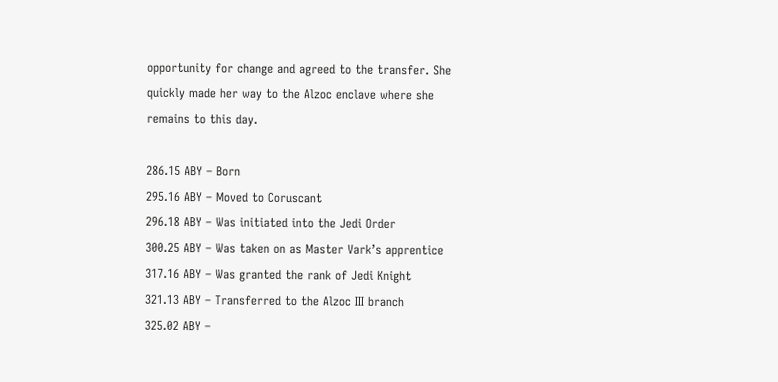opportunity for change and agreed to the transfer. She quickly made her way to the Alzoc enclave where she remains to this day.

286.15 ABY – Born
295.16 ABY – Moved to Coruscant
296.18 ABY – Was initiated into the Jedi Order
300.25 ABY – Was taken on as Master Vark’s apprentice
317.16 ABY – Was granted the rank of Jedi Knight
321.13 ABY – Transferred to the Alzoc III branch
325.02 ABY –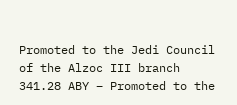Promoted to the Jedi Council of the Alzoc III branch
341.28 ABY – Promoted to the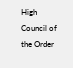High Council of the Order